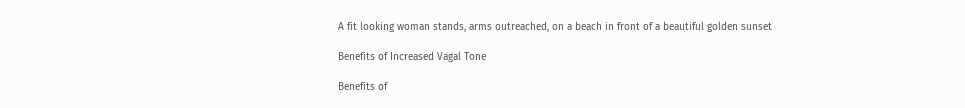A fit looking woman stands, arms outreached, on a beach in front of a beautiful golden sunset

Benefits of Increased Vagal Tone

Benefits of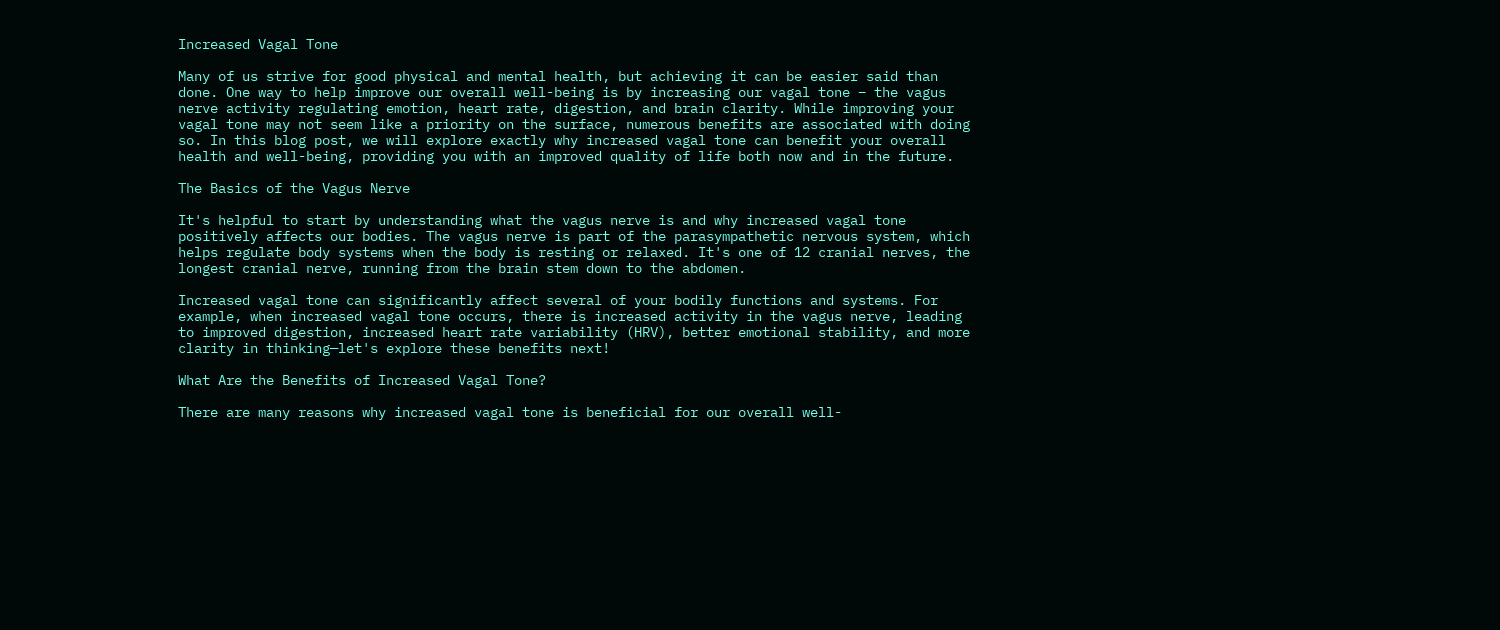Increased Vagal Tone

Many of us strive for good physical and mental health, but achieving it can be easier said than done. One way to help improve our overall well-being is by increasing our vagal tone – the vagus nerve activity regulating emotion, heart rate, digestion, and brain clarity. While improving your vagal tone may not seem like a priority on the surface, numerous benefits are associated with doing so. In this blog post, we will explore exactly why increased vagal tone can benefit your overall health and well-being, providing you with an improved quality of life both now and in the future.

The Basics of the Vagus Nerve

It's helpful to start by understanding what the vagus nerve is and why increased vagal tone positively affects our bodies. The vagus nerve is part of the parasympathetic nervous system, which helps regulate body systems when the body is resting or relaxed. It's one of 12 cranial nerves, the longest cranial nerve, running from the brain stem down to the abdomen.

Increased vagal tone can significantly affect several of your bodily functions and systems. For example, when increased vagal tone occurs, there is increased activity in the vagus nerve, leading to improved digestion, increased heart rate variability (HRV), better emotional stability, and more clarity in thinking—let's explore these benefits next!

What Are the Benefits of Increased Vagal Tone?

There are many reasons why increased vagal tone is beneficial for our overall well-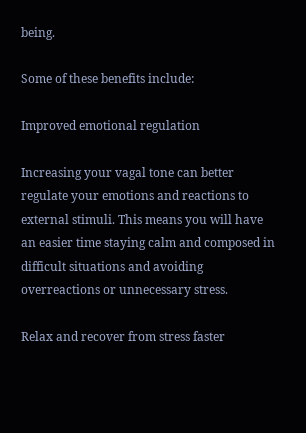being.

Some of these benefits include:

Improved emotional regulation

Increasing your vagal tone can better regulate your emotions and reactions to external stimuli. This means you will have an easier time staying calm and composed in difficult situations and avoiding overreactions or unnecessary stress.

Relax and recover from stress faster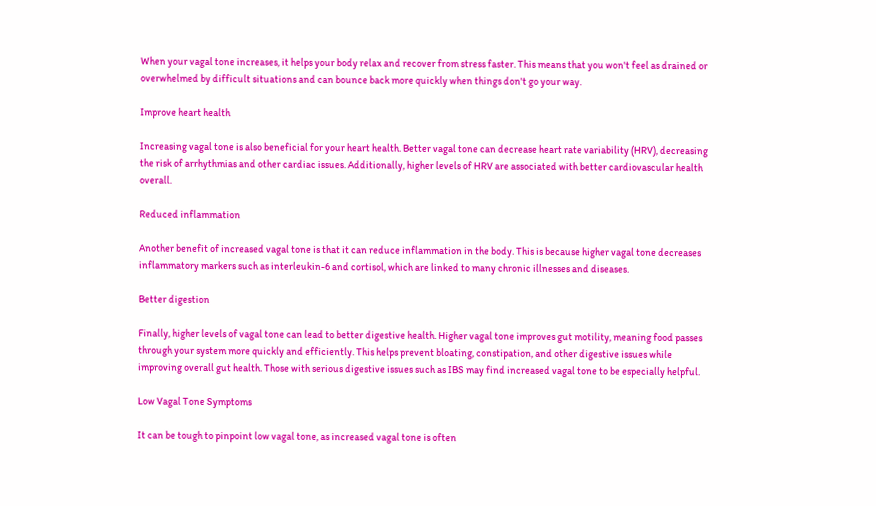When your vagal tone increases, it helps your body relax and recover from stress faster. This means that you won't feel as drained or overwhelmed by difficult situations and can bounce back more quickly when things don't go your way.

Improve heart health

Increasing vagal tone is also beneficial for your heart health. Better vagal tone can decrease heart rate variability (HRV), decreasing the risk of arrhythmias and other cardiac issues. Additionally, higher levels of HRV are associated with better cardiovascular health overall.

Reduced inflammation

Another benefit of increased vagal tone is that it can reduce inflammation in the body. This is because higher vagal tone decreases inflammatory markers such as interleukin-6 and cortisol, which are linked to many chronic illnesses and diseases.

Better digestion

Finally, higher levels of vagal tone can lead to better digestive health. Higher vagal tone improves gut motility, meaning food passes through your system more quickly and efficiently. This helps prevent bloating, constipation, and other digestive issues while improving overall gut health. Those with serious digestive issues such as IBS may find increased vagal tone to be especially helpful.

Low Vagal Tone Symptoms

It can be tough to pinpoint low vagal tone, as increased vagal tone is often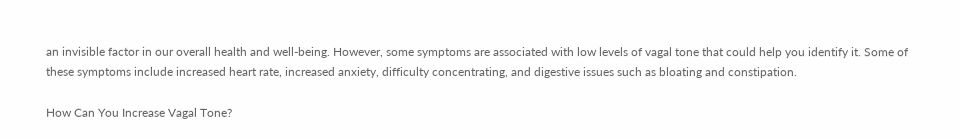an invisible factor in our overall health and well-being. However, some symptoms are associated with low levels of vagal tone that could help you identify it. Some of these symptoms include increased heart rate, increased anxiety, difficulty concentrating, and digestive issues such as bloating and constipation.

How Can You Increase Vagal Tone?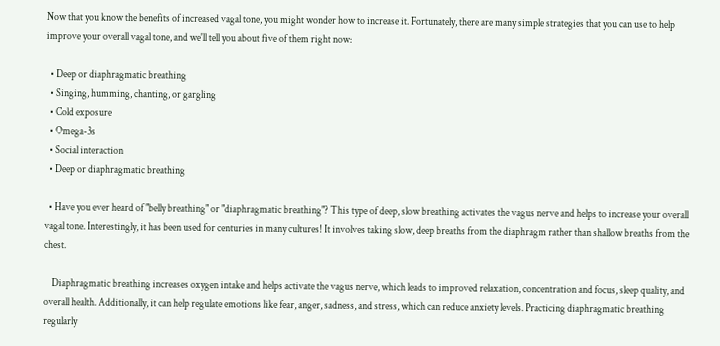Now that you know the benefits of increased vagal tone, you might wonder how to increase it. Fortunately, there are many simple strategies that you can use to help improve your overall vagal tone, and we'll tell you about five of them right now:

  • Deep or diaphragmatic breathing
  • Singing, humming, chanting, or gargling
  • Cold exposure
  • Omega-3s
  • Social interaction
  • Deep or diaphragmatic breathing

  • Have you ever heard of "belly breathing" or "diaphragmatic breathing"? This type of deep, slow breathing activates the vagus nerve and helps to increase your overall vagal tone. Interestingly, it has been used for centuries in many cultures! It involves taking slow, deep breaths from the diaphragm rather than shallow breaths from the chest.

    Diaphragmatic breathing increases oxygen intake and helps activate the vagus nerve, which leads to improved relaxation, concentration and focus, sleep quality, and overall health. Additionally, it can help regulate emotions like fear, anger, sadness, and stress, which can reduce anxiety levels. Practicing diaphragmatic breathing regularly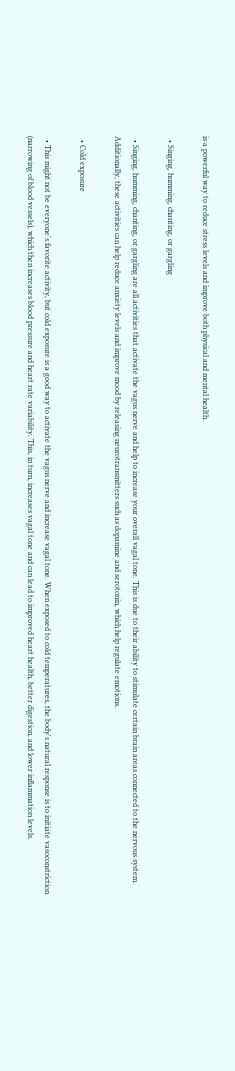is a powerful way to reduce stress levels and improve both physical and mental health.

  • Singing, humming, chanting, or gargling

  • Singing, humming, chanting, or gargling are all activities that activate the vagus nerve and help to increase your overall vagal tone. This is due to their ability to stimulate certain brain areas connected to the nervous system. Additionally, these activities can help reduce anxiety levels and improve mood by releasing neurotransmitters such as dopamine and serotonin, which help regulate emotions.

  • Cold exposure

  • This might not be everyone's favorite activity, but cold exposure is a good way to activate the vagus nerve and increase vagal tone. When exposed to cold temperatures, the body's natural response is to initiate vasoconstriction (narrowing of blood vessels), which then increases blood pressure and heart rate variability. This, in turn, increases vagal tone and can lead to improved heart health, better digestion, and lower inflammation levels.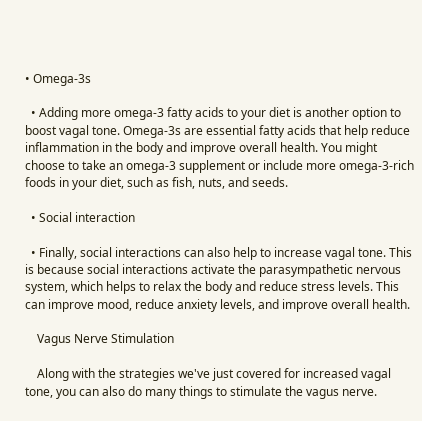• Omega-3s

  • Adding more omega-3 fatty acids to your diet is another option to boost vagal tone. Omega-3s are essential fatty acids that help reduce inflammation in the body and improve overall health. You might choose to take an omega-3 supplement or include more omega-3-rich foods in your diet, such as fish, nuts, and seeds.

  • Social interaction

  • Finally, social interactions can also help to increase vagal tone. This is because social interactions activate the parasympathetic nervous system, which helps to relax the body and reduce stress levels. This can improve mood, reduce anxiety levels, and improve overall health.

    Vagus Nerve Stimulation

    Along with the strategies we've just covered for increased vagal tone, you can also do many things to stimulate the vagus nerve.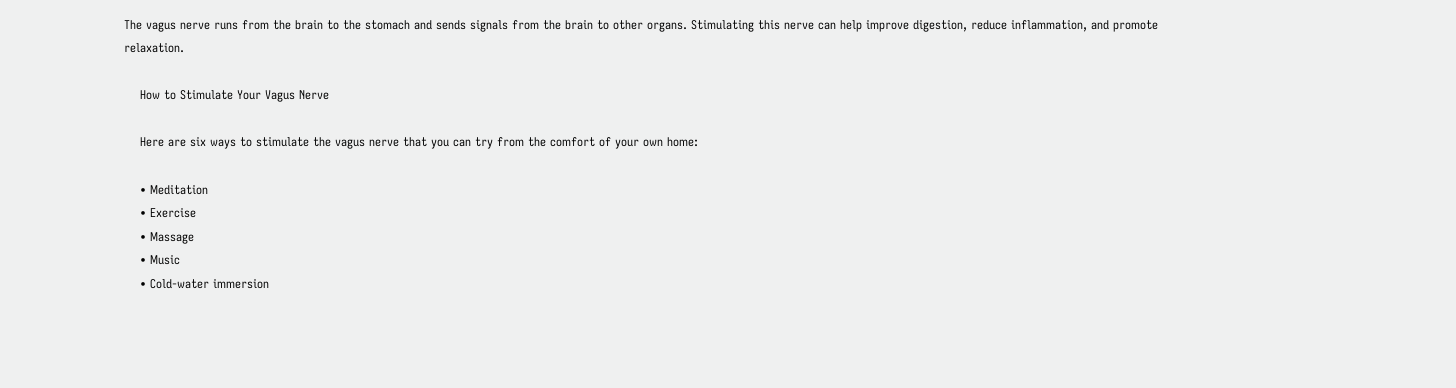The vagus nerve runs from the brain to the stomach and sends signals from the brain to other organs. Stimulating this nerve can help improve digestion, reduce inflammation, and promote relaxation.

    How to Stimulate Your Vagus Nerve

    Here are six ways to stimulate the vagus nerve that you can try from the comfort of your own home:

    • Meditation
    • Exercise
    • Massage
    • Music
    • Cold-water immersion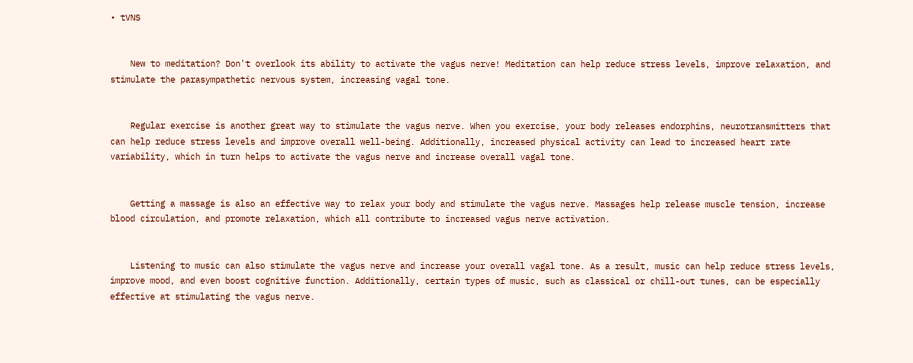• tVNS


    New to meditation? Don't overlook its ability to activate the vagus nerve! Meditation can help reduce stress levels, improve relaxation, and stimulate the parasympathetic nervous system, increasing vagal tone.


    Regular exercise is another great way to stimulate the vagus nerve. When you exercise, your body releases endorphins, neurotransmitters that can help reduce stress levels and improve overall well-being. Additionally, increased physical activity can lead to increased heart rate variability, which in turn helps to activate the vagus nerve and increase overall vagal tone.


    Getting a massage is also an effective way to relax your body and stimulate the vagus nerve. Massages help release muscle tension, increase blood circulation, and promote relaxation, which all contribute to increased vagus nerve activation.


    Listening to music can also stimulate the vagus nerve and increase your overall vagal tone. As a result, music can help reduce stress levels, improve mood, and even boost cognitive function. Additionally, certain types of music, such as classical or chill-out tunes, can be especially effective at stimulating the vagus nerve.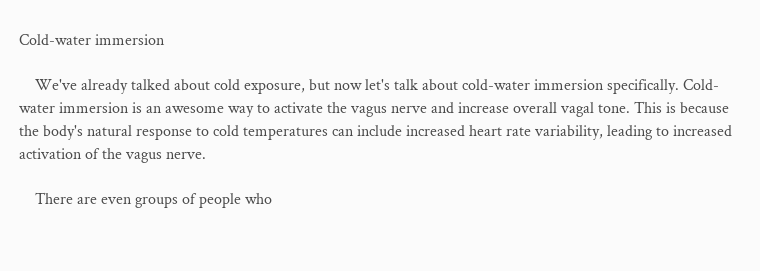Cold-water immersion

    We've already talked about cold exposure, but now let's talk about cold-water immersion specifically. Cold-water immersion is an awesome way to activate the vagus nerve and increase overall vagal tone. This is because the body's natural response to cold temperatures can include increased heart rate variability, leading to increased activation of the vagus nerve.

    There are even groups of people who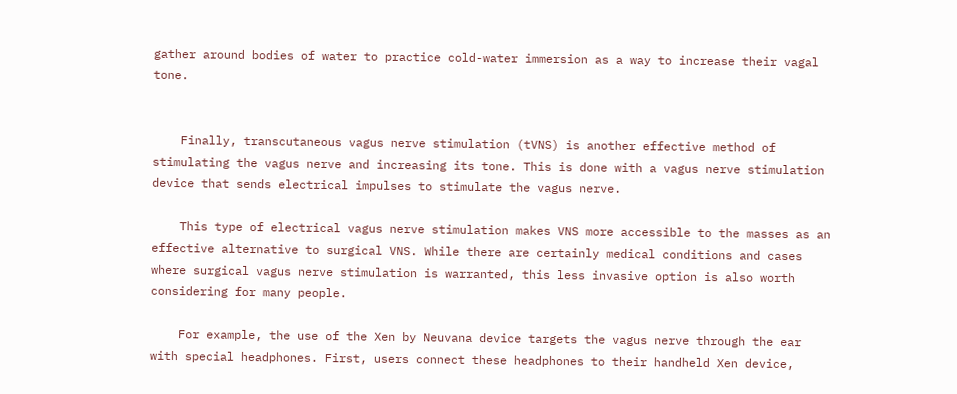gather around bodies of water to practice cold-water immersion as a way to increase their vagal tone.


    Finally, transcutaneous vagus nerve stimulation (tVNS) is another effective method of stimulating the vagus nerve and increasing its tone. This is done with a vagus nerve stimulation device that sends electrical impulses to stimulate the vagus nerve.

    This type of electrical vagus nerve stimulation makes VNS more accessible to the masses as an effective alternative to surgical VNS. While there are certainly medical conditions and cases where surgical vagus nerve stimulation is warranted, this less invasive option is also worth considering for many people.

    For example, the use of the Xen by Neuvana device targets the vagus nerve through the ear with special headphones. First, users connect these headphones to their handheld Xen device,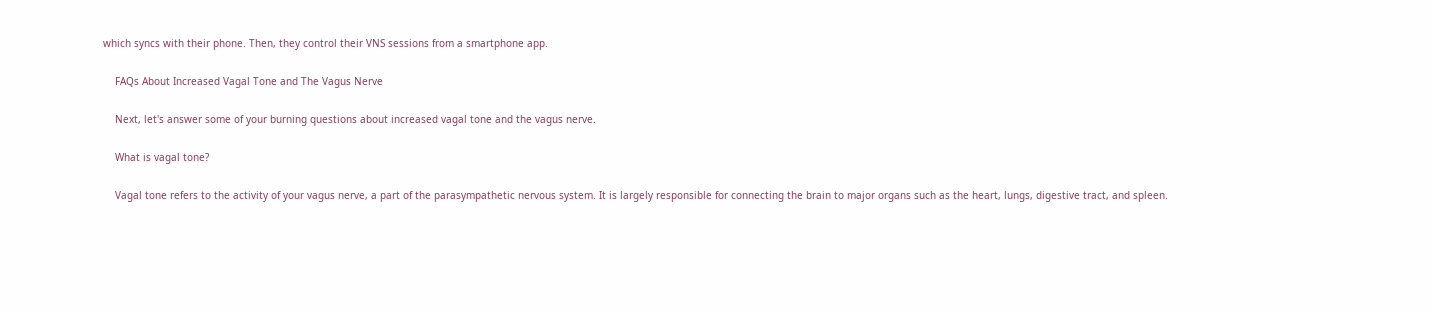which syncs with their phone. Then, they control their VNS sessions from a smartphone app.

    FAQs About Increased Vagal Tone and The Vagus Nerve

    Next, let's answer some of your burning questions about increased vagal tone and the vagus nerve.

    What is vagal tone?

    Vagal tone refers to the activity of your vagus nerve, a part of the parasympathetic nervous system. It is largely responsible for connecting the brain to major organs such as the heart, lungs, digestive tract, and spleen.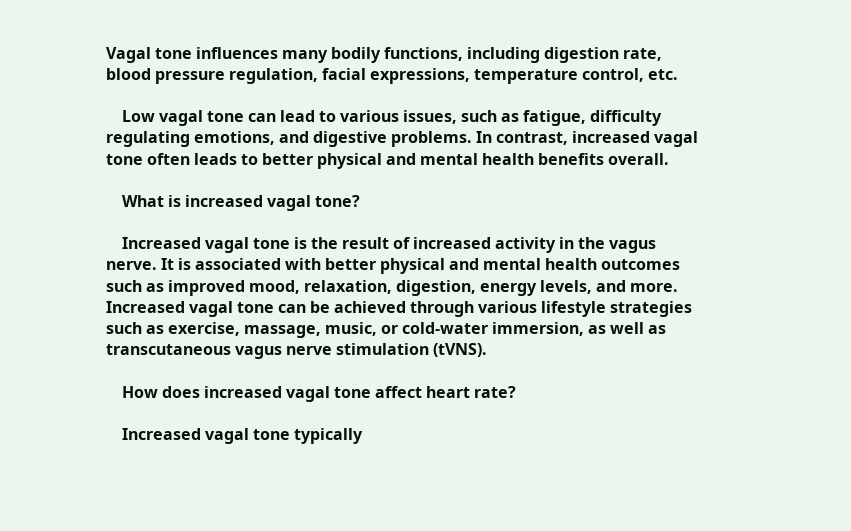Vagal tone influences many bodily functions, including digestion rate, blood pressure regulation, facial expressions, temperature control, etc.

    Low vagal tone can lead to various issues, such as fatigue, difficulty regulating emotions, and digestive problems. In contrast, increased vagal tone often leads to better physical and mental health benefits overall.

    What is increased vagal tone?

    Increased vagal tone is the result of increased activity in the vagus nerve. It is associated with better physical and mental health outcomes such as improved mood, relaxation, digestion, energy levels, and more. Increased vagal tone can be achieved through various lifestyle strategies such as exercise, massage, music, or cold-water immersion, as well as transcutaneous vagus nerve stimulation (tVNS).

    How does increased vagal tone affect heart rate?

    Increased vagal tone typically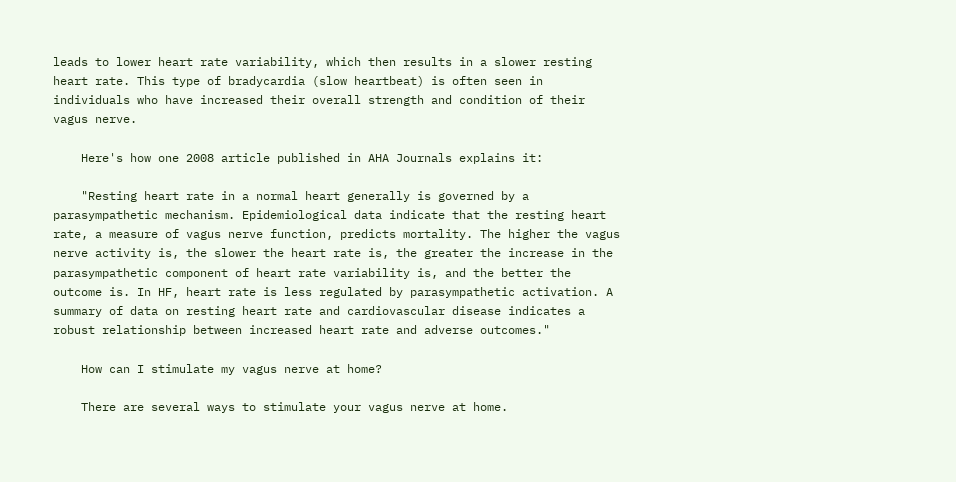leads to lower heart rate variability, which then results in a slower resting heart rate. This type of bradycardia (slow heartbeat) is often seen in individuals who have increased their overall strength and condition of their vagus nerve.

    Here's how one 2008 article published in AHA Journals explains it:

    "Resting heart rate in a normal heart generally is governed by a parasympathetic mechanism. Epidemiological data indicate that the resting heart rate, a measure of vagus nerve function, predicts mortality. The higher the vagus nerve activity is, the slower the heart rate is, the greater the increase in the parasympathetic component of heart rate variability is, and the better the outcome is. In HF, heart rate is less regulated by parasympathetic activation. A summary of data on resting heart rate and cardiovascular disease indicates a robust relationship between increased heart rate and adverse outcomes."

    How can I stimulate my vagus nerve at home?

    There are several ways to stimulate your vagus nerve at home.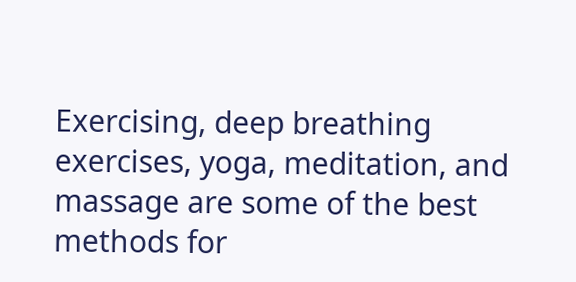Exercising, deep breathing exercises, yoga, meditation, and massage are some of the best methods for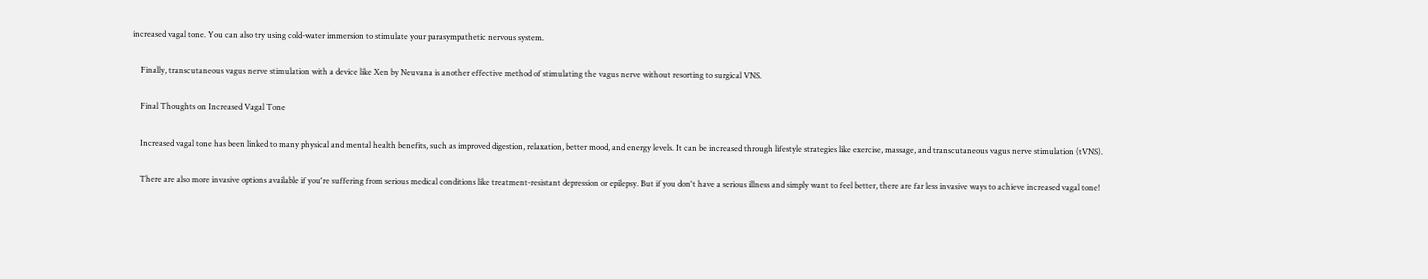increased vagal tone. You can also try using cold-water immersion to stimulate your parasympathetic nervous system.

    Finally, transcutaneous vagus nerve stimulation with a device like Xen by Neuvana is another effective method of stimulating the vagus nerve without resorting to surgical VNS.

    Final Thoughts on Increased Vagal Tone

    Increased vagal tone has been linked to many physical and mental health benefits, such as improved digestion, relaxation, better mood, and energy levels. It can be increased through lifestyle strategies like exercise, massage, and transcutaneous vagus nerve stimulation (tVNS).

    There are also more invasive options available if you're suffering from serious medical conditions like treatment-resistant depression or epilepsy. But if you don't have a serious illness and simply want to feel better, there are far less invasive ways to achieve increased vagal tone!